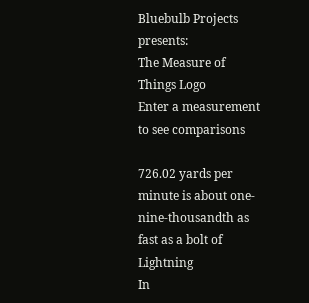Bluebulb Projects presents:
The Measure of Things Logo
Enter a measurement to see comparisons

726.02 yards per minute is about one-nine-thousandth as fast as a bolt of Lightning
In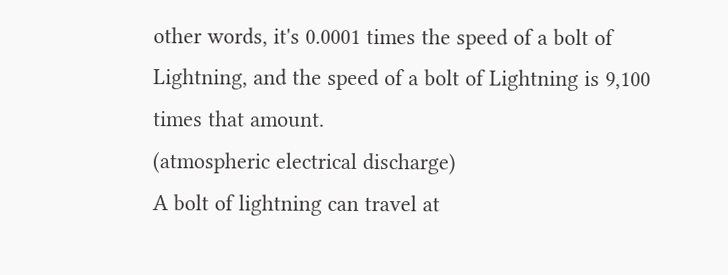other words, it's 0.0001 times the speed of a bolt of Lightning, and the speed of a bolt of Lightning is 9,100 times that amount.
(atmospheric electrical discharge)
A bolt of lightning can travel at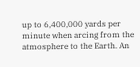up to 6,400,000 yards per minute when arcing from the atmosphere to the Earth. An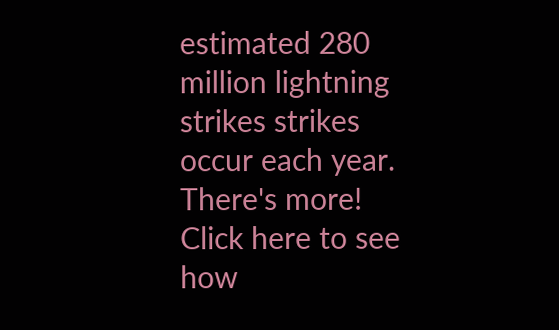estimated 280 million lightning strikes strikes occur each year.
There's more!
Click here to see how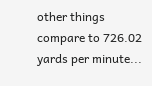other things compare to 726.02 yards per minute...